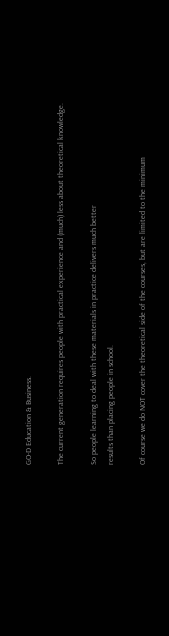GO-D Education & Business.

The current generation requires people with practical experience and (much) less about theoretical knowledge.

So people learning to deal with these materials in practice delivers much better
results than placing people in school.

Of course we do NOT cover the theoretical side of the courses, but are limited to the minimum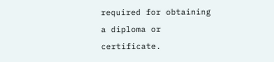required for obtaining a diploma or certificate.